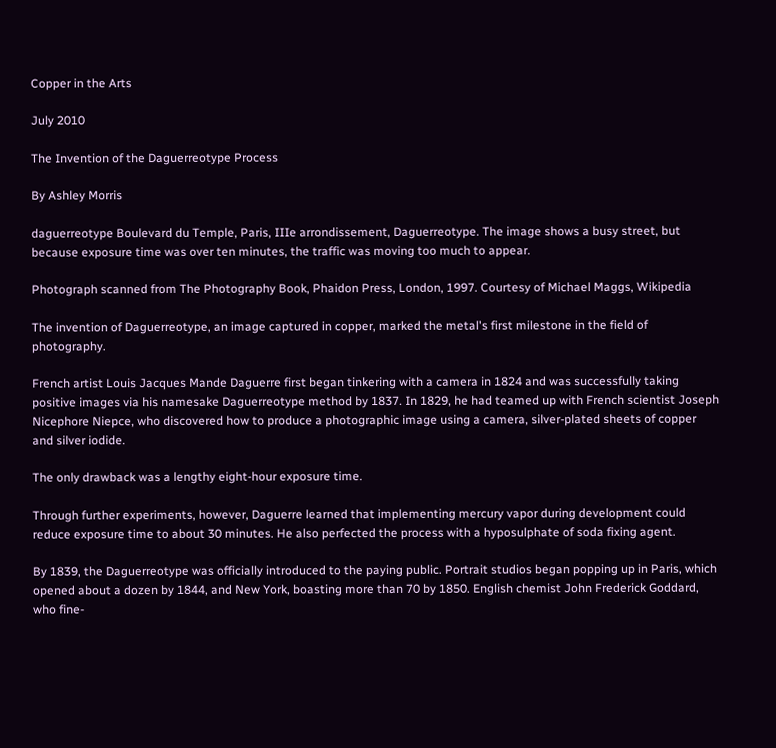Copper in the Arts

July 2010

The Invention of the Daguerreotype Process

By Ashley Morris

daguerreotype Boulevard du Temple, Paris, IIIe arrondissement, Daguerreotype. The image shows a busy street, but because exposure time was over ten minutes, the traffic was moving too much to appear.

Photograph scanned from The Photography Book, Phaidon Press, London, 1997. Courtesy of Michael Maggs, Wikipedia

The invention of Daguerreotype, an image captured in copper, marked the metal's first milestone in the field of photography.

French artist Louis Jacques Mande Daguerre first began tinkering with a camera in 1824 and was successfully taking positive images via his namesake Daguerreotype method by 1837. In 1829, he had teamed up with French scientist Joseph Nicephore Niepce, who discovered how to produce a photographic image using a camera, silver-plated sheets of copper and silver iodide.

The only drawback was a lengthy eight-hour exposure time.

Through further experiments, however, Daguerre learned that implementing mercury vapor during development could reduce exposure time to about 30 minutes. He also perfected the process with a hyposulphate of soda fixing agent.

By 1839, the Daguerreotype was officially introduced to the paying public. Portrait studios began popping up in Paris, which opened about a dozen by 1844, and New York, boasting more than 70 by 1850. English chemist John Frederick Goddard, who fine-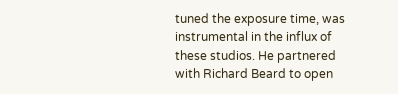tuned the exposure time, was instrumental in the influx of these studios. He partnered with Richard Beard to open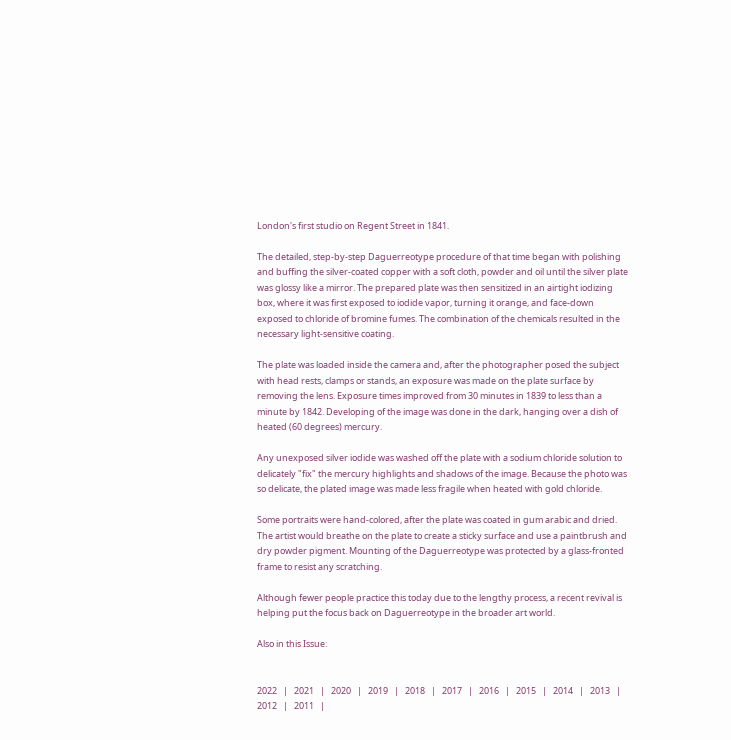London's first studio on Regent Street in 1841.

The detailed, step-by-step Daguerreotype procedure of that time began with polishing and buffing the silver-coated copper with a soft cloth, powder and oil until the silver plate was glossy like a mirror. The prepared plate was then sensitized in an airtight iodizing box, where it was first exposed to iodide vapor, turning it orange, and face-down exposed to chloride of bromine fumes. The combination of the chemicals resulted in the necessary light-sensitive coating.

The plate was loaded inside the camera and, after the photographer posed the subject with head rests, clamps or stands, an exposure was made on the plate surface by removing the lens. Exposure times improved from 30 minutes in 1839 to less than a minute by 1842. Developing of the image was done in the dark, hanging over a dish of heated (60 degrees) mercury.

Any unexposed silver iodide was washed off the plate with a sodium chloride solution to delicately "fix" the mercury highlights and shadows of the image. Because the photo was so delicate, the plated image was made less fragile when heated with gold chloride.

Some portraits were hand-colored, after the plate was coated in gum arabic and dried. The artist would breathe on the plate to create a sticky surface and use a paintbrush and dry powder pigment. Mounting of the Daguerreotype was protected by a glass-fronted frame to resist any scratching.

Although fewer people practice this today due to the lengthy process, a recent revival is helping put the focus back on Daguerreotype in the broader art world.

Also in this Issue:


2022   |   2021   |   2020   |   2019   |   2018   |   2017   |   2016   |   2015   |   2014   |   2013   |   2012   |   2011   |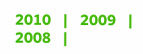2010   |   2009   |   2008   |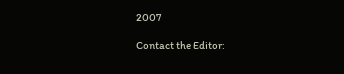2007

Contact the Editor: